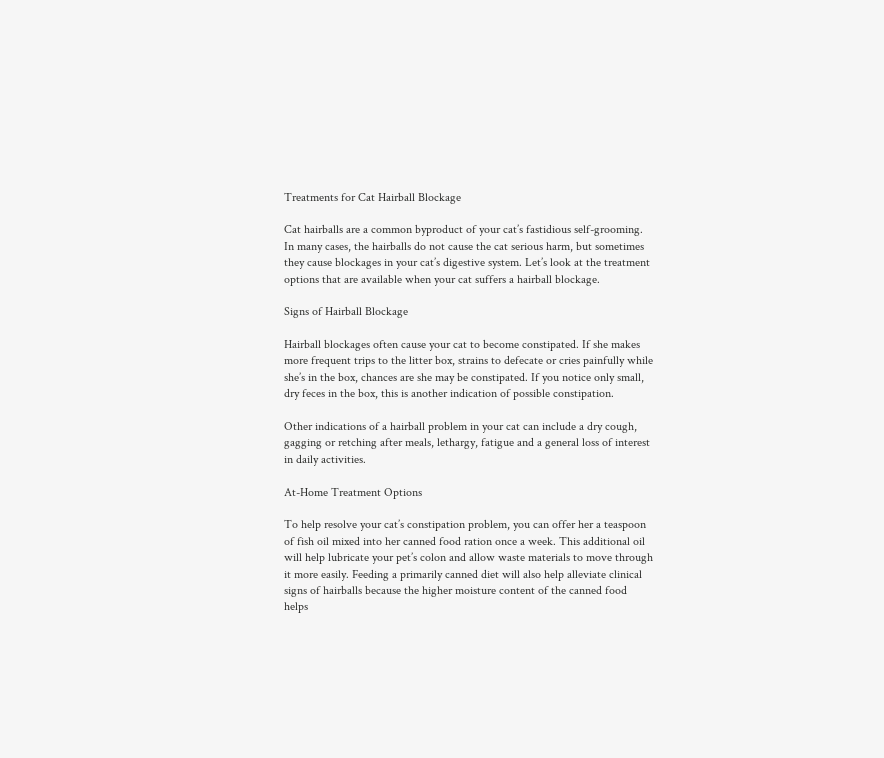Treatments for Cat Hairball Blockage

Cat hairballs are a common byproduct of your cat’s fastidious self-grooming. In many cases, the hairballs do not cause the cat serious harm, but sometimes they cause blockages in your cat’s digestive system. Let’s look at the treatment options that are available when your cat suffers a hairball blockage.

Signs of Hairball Blockage

Hairball blockages often cause your cat to become constipated. If she makes more frequent trips to the litter box, strains to defecate or cries painfully while she’s in the box, chances are she may be constipated. If you notice only small, dry feces in the box, this is another indication of possible constipation.

Other indications of a hairball problem in your cat can include a dry cough, gagging or retching after meals, lethargy, fatigue and a general loss of interest in daily activities.

At-Home Treatment Options

To help resolve your cat’s constipation problem, you can offer her a teaspoon of fish oil mixed into her canned food ration once a week. This additional oil will help lubricate your pet’s colon and allow waste materials to move through it more easily. Feeding a primarily canned diet will also help alleviate clinical signs of hairballs because the higher moisture content of the canned food helps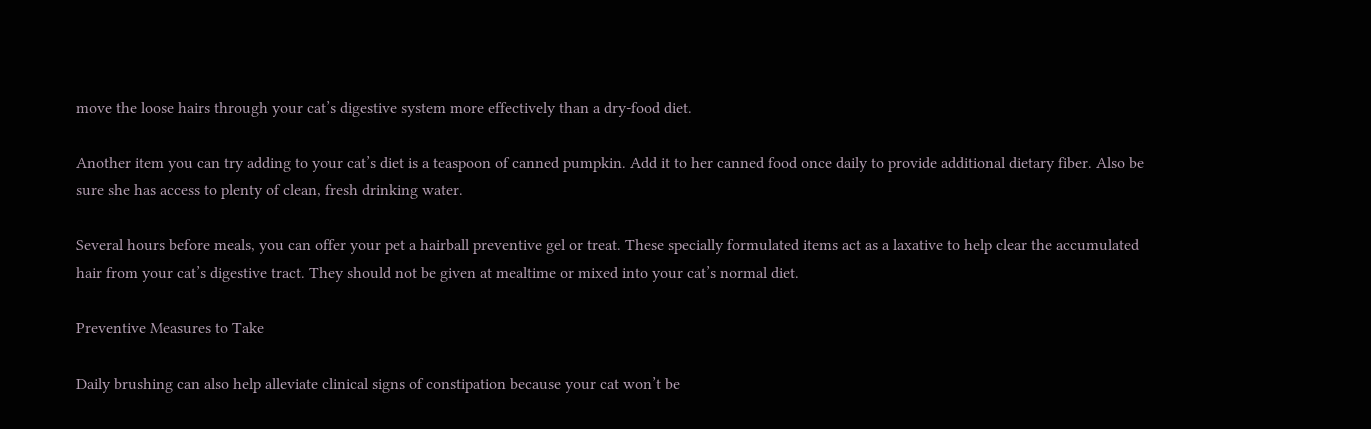move the loose hairs through your cat’s digestive system more effectively than a dry-food diet.

Another item you can try adding to your cat’s diet is a teaspoon of canned pumpkin. Add it to her canned food once daily to provide additional dietary fiber. Also be sure she has access to plenty of clean, fresh drinking water.

Several hours before meals, you can offer your pet a hairball preventive gel or treat. These specially formulated items act as a laxative to help clear the accumulated hair from your cat’s digestive tract. They should not be given at mealtime or mixed into your cat’s normal diet.

Preventive Measures to Take

Daily brushing can also help alleviate clinical signs of constipation because your cat won’t be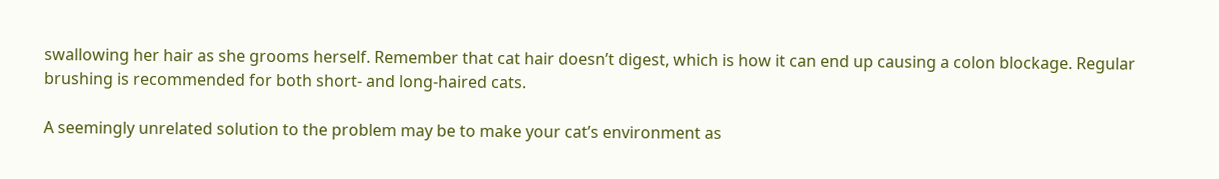swallowing her hair as she grooms herself. Remember that cat hair doesn’t digest, which is how it can end up causing a colon blockage. Regular brushing is recommended for both short- and long-haired cats.

A seemingly unrelated solution to the problem may be to make your cat’s environment as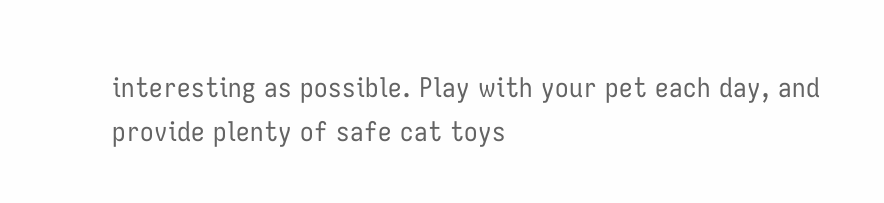interesting as possible. Play with your pet each day, and provide plenty of safe cat toys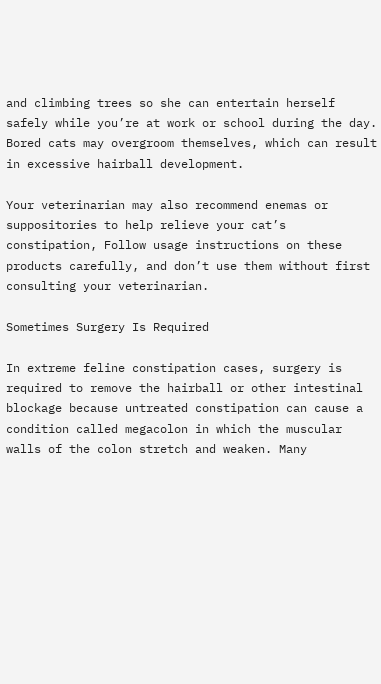and climbing trees so she can entertain herself safely while you’re at work or school during the day. Bored cats may overgroom themselves, which can result in excessive hairball development.

Your veterinarian may also recommend enemas or suppositories to help relieve your cat’s constipation, Follow usage instructions on these products carefully, and don’t use them without first consulting your veterinarian.

Sometimes Surgery Is Required

In extreme feline constipation cases, surgery is required to remove the hairball or other intestinal blockage because untreated constipation can cause a condition called megacolon in which the muscular walls of the colon stretch and weaken. Many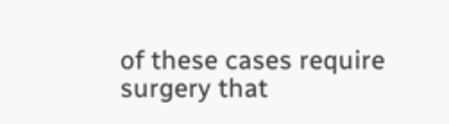of these cases require surgery that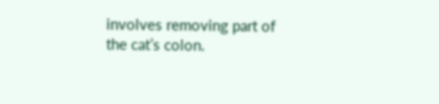involves removing part of the cat’s colon.